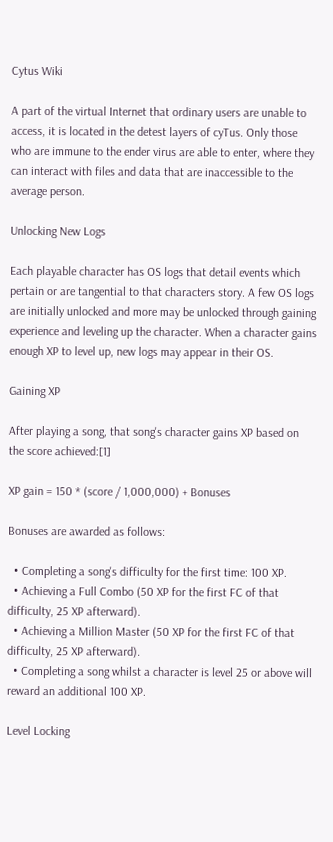Cytus Wiki

A part of the virtual Internet that ordinary users are unable to access, it is located in the detest layers of cyTus. Only those who are immune to the ender virus are able to enter, where they can interact with files and data that are inaccessible to the average person.

Unlocking New Logs

Each playable character has OS logs that detail events which pertain or are tangential to that characters story. A few OS logs are initially unlocked and more may be unlocked through gaining experience and leveling up the character. When a character gains enough XP to level up, new logs may appear in their OS.

Gaining XP

After playing a song, that song's character gains XP based on the score achieved:[1]

XP gain = 150 * (score / 1,000,000) + Bonuses

Bonuses are awarded as follows:

  • Completing a song's difficulty for the first time: 100 XP.
  • Achieving a Full Combo (50 XP for the first FC of that difficulty, 25 XP afterward).
  • Achieving a Million Master (50 XP for the first FC of that difficulty, 25 XP afterward).
  • Completing a song whilst a character is level 25 or above will reward an additional 100 XP.

Level Locking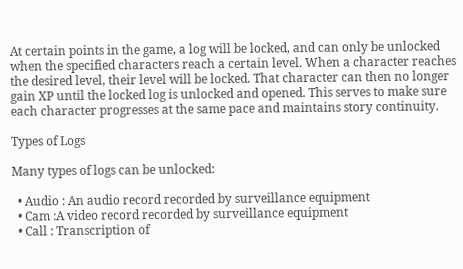At certain points in the game, a log will be locked, and can only be unlocked when the specified characters reach a certain level. When a character reaches the desired level, their level will be locked. That character can then no longer gain XP until the locked log is unlocked and opened. This serves to make sure each character progresses at the same pace and maintains story continuity.

Types of Logs

Many types of logs can be unlocked:

  • Audio : An audio record recorded by surveillance equipment
  • Cam :A video record recorded by surveillance equipment
  • Call : Transcription of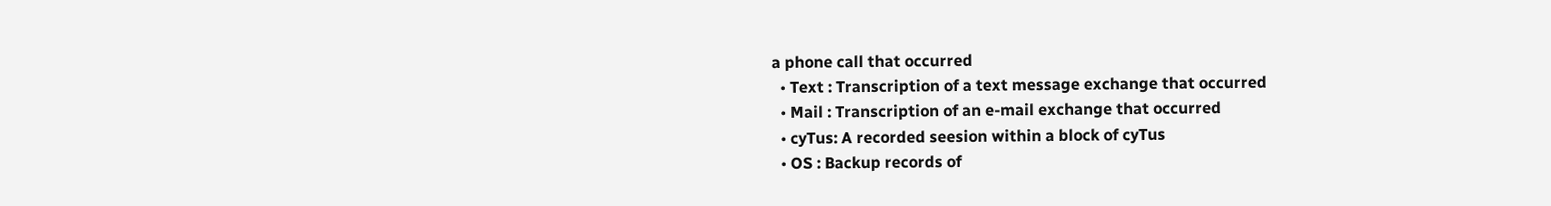a phone call that occurred
  • Text : Transcription of a text message exchange that occurred
  • Mail : Transcription of an e-mail exchange that occurred
  • cyTus: A recorded seesion within a block of cyTus
  • OS : Backup records of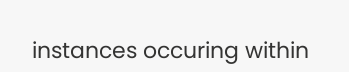instances occuring within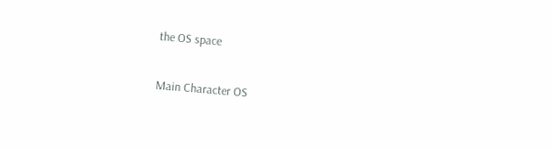the OS space

Main Character OS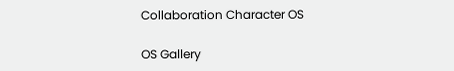Collaboration Character OS

OS Gallery